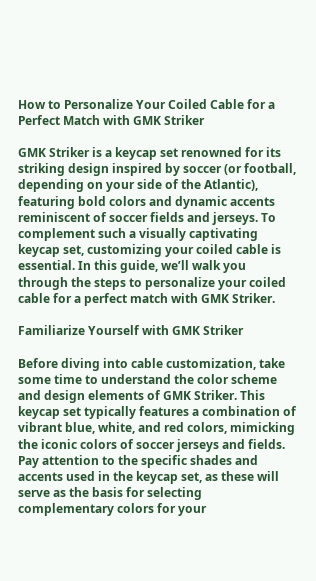How to Personalize Your Coiled Cable for a Perfect Match with GMK Striker

GMK Striker is a keycap set renowned for its striking design inspired by soccer (or football, depending on your side of the Atlantic), featuring bold colors and dynamic accents reminiscent of soccer fields and jerseys. To complement such a visually captivating keycap set, customizing your coiled cable is essential. In this guide, we’ll walk you through the steps to personalize your coiled cable for a perfect match with GMK Striker.

Familiarize Yourself with GMK Striker

Before diving into cable customization, take some time to understand the color scheme and design elements of GMK Striker. This keycap set typically features a combination of vibrant blue, white, and red colors, mimicking the iconic colors of soccer jerseys and fields. Pay attention to the specific shades and accents used in the keycap set, as these will serve as the basis for selecting complementary colors for your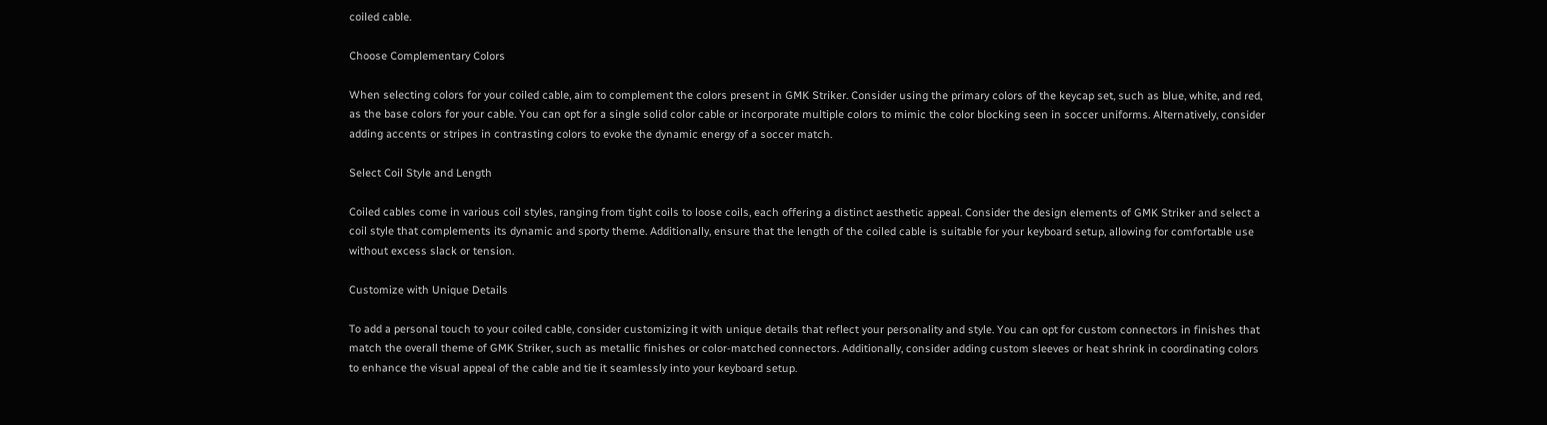coiled cable.

Choose Complementary Colors

When selecting colors for your coiled cable, aim to complement the colors present in GMK Striker. Consider using the primary colors of the keycap set, such as blue, white, and red, as the base colors for your cable. You can opt for a single solid color cable or incorporate multiple colors to mimic the color blocking seen in soccer uniforms. Alternatively, consider adding accents or stripes in contrasting colors to evoke the dynamic energy of a soccer match.

Select Coil Style and Length

Coiled cables come in various coil styles, ranging from tight coils to loose coils, each offering a distinct aesthetic appeal. Consider the design elements of GMK Striker and select a coil style that complements its dynamic and sporty theme. Additionally, ensure that the length of the coiled cable is suitable for your keyboard setup, allowing for comfortable use without excess slack or tension.

Customize with Unique Details

To add a personal touch to your coiled cable, consider customizing it with unique details that reflect your personality and style. You can opt for custom connectors in finishes that match the overall theme of GMK Striker, such as metallic finishes or color-matched connectors. Additionally, consider adding custom sleeves or heat shrink in coordinating colors to enhance the visual appeal of the cable and tie it seamlessly into your keyboard setup.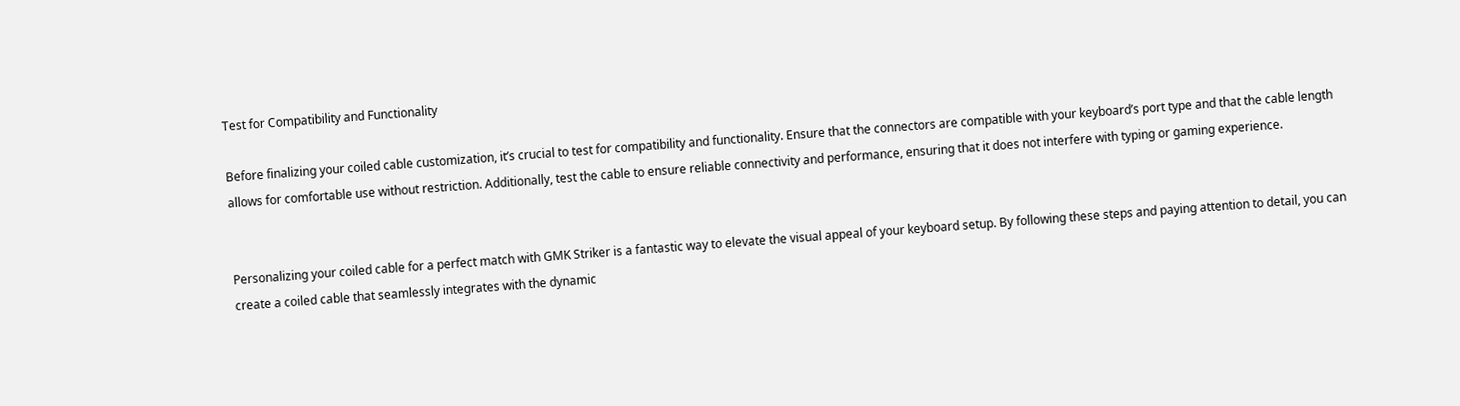Test for Compatibility and Functionality

Before finalizing your coiled cable customization, it’s crucial to test for compatibility and functionality. Ensure that the connectors are compatible with your keyboard’s port type and that the cable length allows for comfortable use without restriction. Additionally, test the cable to ensure reliable connectivity and performance, ensuring that it does not interfere with typing or gaming experience.


Personalizing your coiled cable for a perfect match with GMK Striker is a fantastic way to elevate the visual appeal of your keyboard setup. By following these steps and paying attention to detail, you can create a coiled cable that seamlessly integrates with the dynamic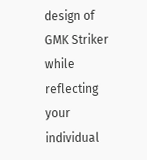design of GMK Striker while reflecting your individual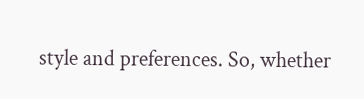style and preferences. So, whether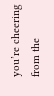you’re cheering from the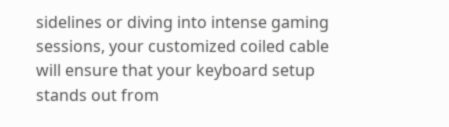sidelines or diving into intense gaming sessions, your customized coiled cable will ensure that your keyboard setup stands out from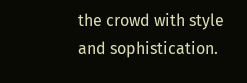the crowd with style and sophistication.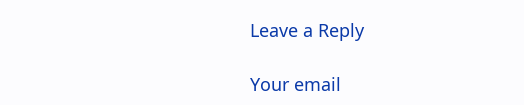Leave a Reply

Your email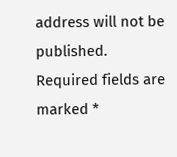address will not be published. Required fields are marked *